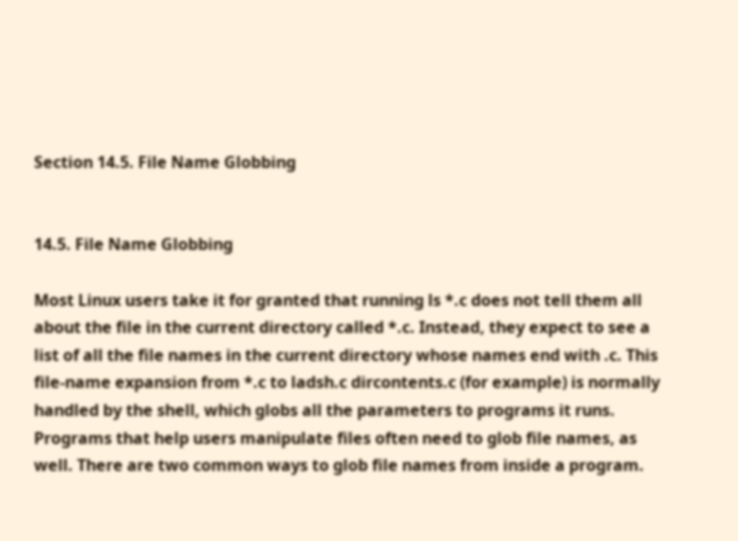Section 14.5. File Name Globbing


14.5. File Name Globbing

Most Linux users take it for granted that running ls *.c does not tell them all about the file in the current directory called *.c. Instead, they expect to see a list of all the file names in the current directory whose names end with .c. This file-name expansion from *.c to ladsh.c dircontents.c (for example) is normally handled by the shell, which globs all the parameters to programs it runs. Programs that help users manipulate files often need to glob file names, as well. There are two common ways to glob file names from inside a program.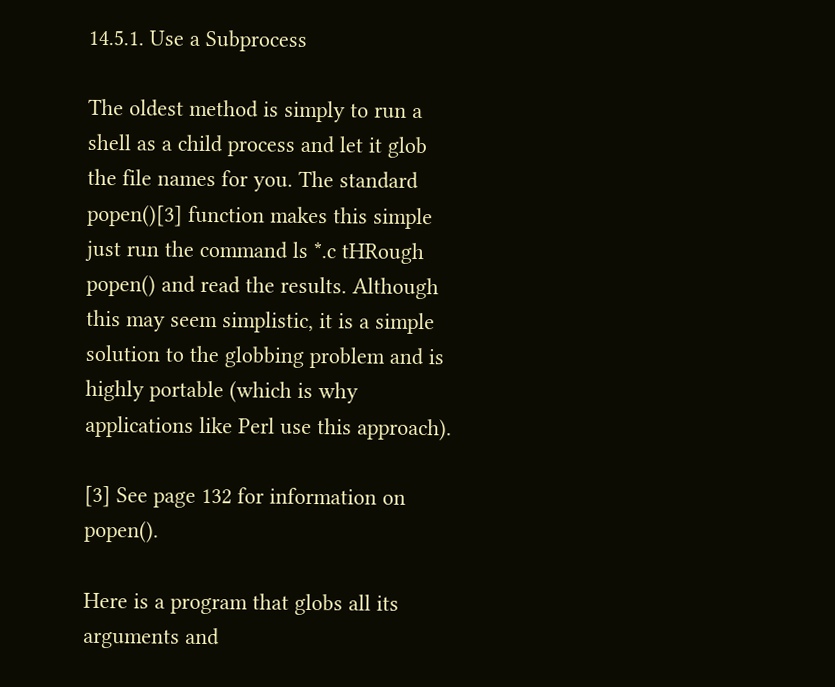14.5.1. Use a Subprocess

The oldest method is simply to run a shell as a child process and let it glob the file names for you. The standard popen()[3] function makes this simple just run the command ls *.c tHRough popen() and read the results. Although this may seem simplistic, it is a simple solution to the globbing problem and is highly portable (which is why applications like Perl use this approach).

[3] See page 132 for information on popen().

Here is a program that globs all its arguments and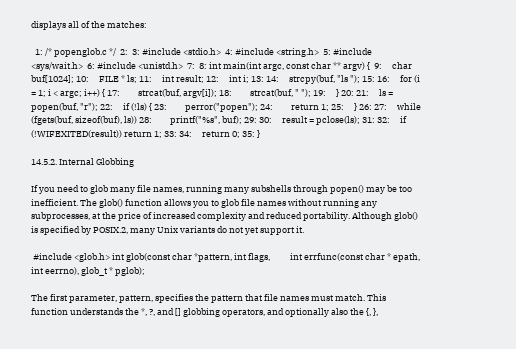displays all of the matches:

  1: /* popenglob.c */  2:  3: #include <stdio.h>  4: #include <string.h>  5: #include <sys/wait.h>  6: #include <unistd.h>  7:  8: int main(int argc, const char ** argv) {  9:     char buf[1024]; 10:     FILE * ls; 11:     int result; 12:     int i; 13: 14:     strcpy(buf, "ls "); 15: 16:     for (i = 1; i < argc; i++) { 17:         strcat(buf, argv[i]); 18:         strcat(buf, " "); 19:     } 20: 21:     ls = popen(buf, "r"); 22:     if (!ls) { 23:         perror("popen"); 24:         return 1; 25:     } 26: 27:     while (fgets(buf, sizeof(buf), ls)) 28:         printf("%s", buf); 29: 30:     result = pclose(ls); 31: 32:     if (!WIFEXITED(result)) return 1; 33: 34:     return 0; 35: }

14.5.2. Internal Globbing

If you need to glob many file names, running many subshells through popen() may be too inefficient. The glob() function allows you to glob file names without running any subprocesses, at the price of increased complexity and reduced portability. Although glob() is specified by POSIX.2, many Unix variants do not yet support it.

 #include <glob.h> int glob(const char *pattern, int flags,          int errfunc(const char * epath, int eerrno), glob_t * pglob);

The first parameter, pattern, specifies the pattern that file names must match. This function understands the *, ?, and [] globbing operators, and optionally also the {, },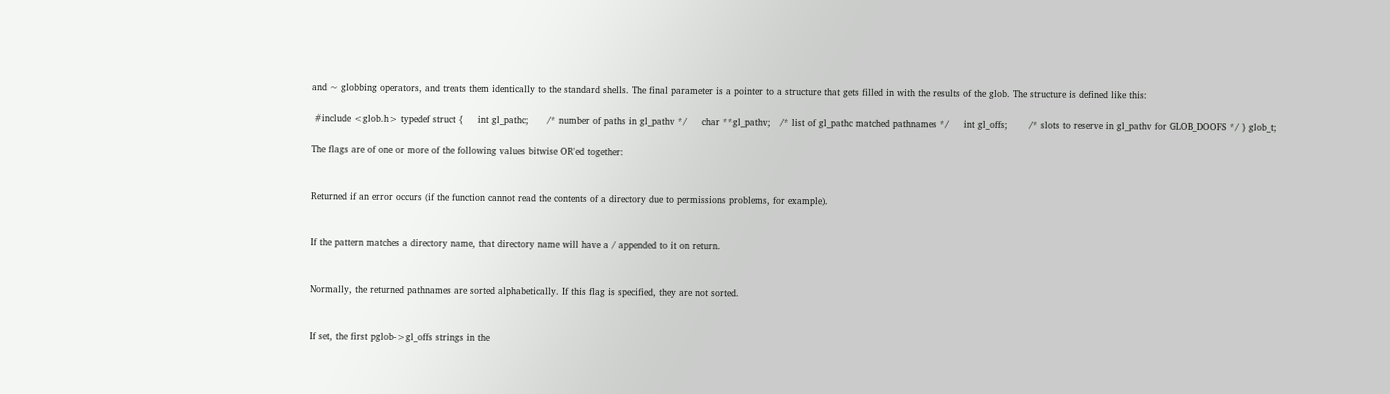and ~ globbing operators, and treats them identically to the standard shells. The final parameter is a pointer to a structure that gets filled in with the results of the glob. The structure is defined like this:

 #include <glob.h> typedef struct {     int gl_pathc;      /* number of paths in gl_pathv */     char **gl_pathv;   /* list of gl_pathc matched pathnames */     int gl_offs;       /* slots to reserve in gl_pathv for GLOB_DOOFS */ } glob_t;

The flags are of one or more of the following values bitwise OR'ed together:


Returned if an error occurs (if the function cannot read the contents of a directory due to permissions problems, for example).


If the pattern matches a directory name, that directory name will have a / appended to it on return.


Normally, the returned pathnames are sorted alphabetically. If this flag is specified, they are not sorted.


If set, the first pglob->gl_offs strings in the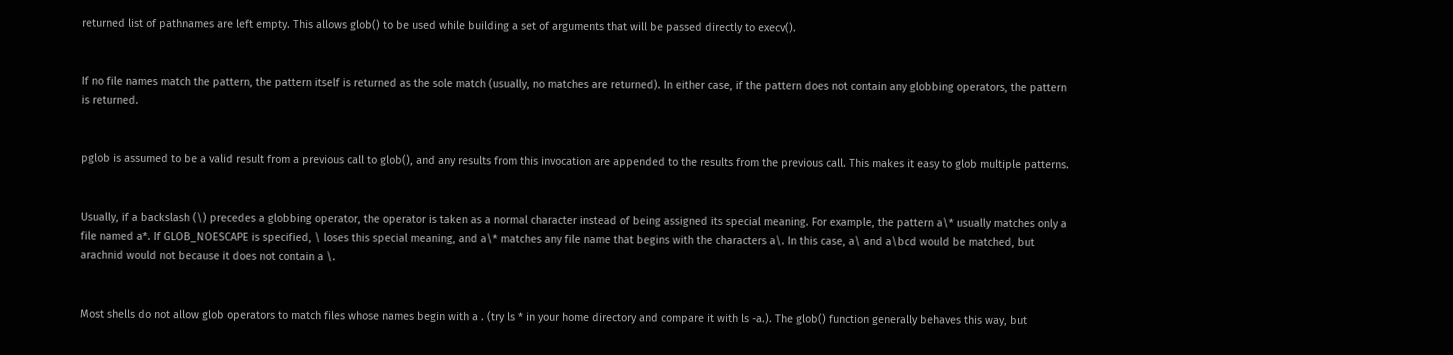returned list of pathnames are left empty. This allows glob() to be used while building a set of arguments that will be passed directly to execv().


If no file names match the pattern, the pattern itself is returned as the sole match (usually, no matches are returned). In either case, if the pattern does not contain any globbing operators, the pattern is returned.


pglob is assumed to be a valid result from a previous call to glob(), and any results from this invocation are appended to the results from the previous call. This makes it easy to glob multiple patterns.


Usually, if a backslash (\) precedes a globbing operator, the operator is taken as a normal character instead of being assigned its special meaning. For example, the pattern a\* usually matches only a file named a*. If GLOB_NOESCAPE is specified, \ loses this special meaning, and a\* matches any file name that begins with the characters a\. In this case, a\ and a\bcd would be matched, but arachnid would not because it does not contain a \.


Most shells do not allow glob operators to match files whose names begin with a . (try ls * in your home directory and compare it with ls -a.). The glob() function generally behaves this way, but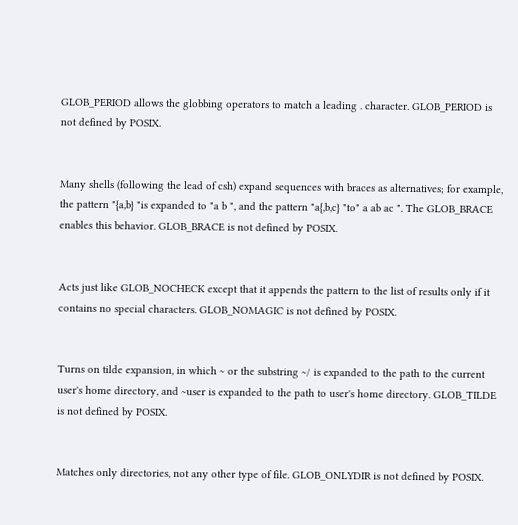GLOB_PERIOD allows the globbing operators to match a leading . character. GLOB_PERIOD is not defined by POSIX.


Many shells (following the lead of csh) expand sequences with braces as alternatives; for example, the pattern "{a,b} "is expanded to "a b ", and the pattern "a{,b,c} "to" a ab ac ". The GLOB_BRACE enables this behavior. GLOB_BRACE is not defined by POSIX.


Acts just like GLOB_NOCHECK except that it appends the pattern to the list of results only if it contains no special characters. GLOB_NOMAGIC is not defined by POSIX.


Turns on tilde expansion, in which ~ or the substring ~/ is expanded to the path to the current user's home directory, and ~user is expanded to the path to user's home directory. GLOB_TILDE is not defined by POSIX.


Matches only directories, not any other type of file. GLOB_ONLYDIR is not defined by POSIX.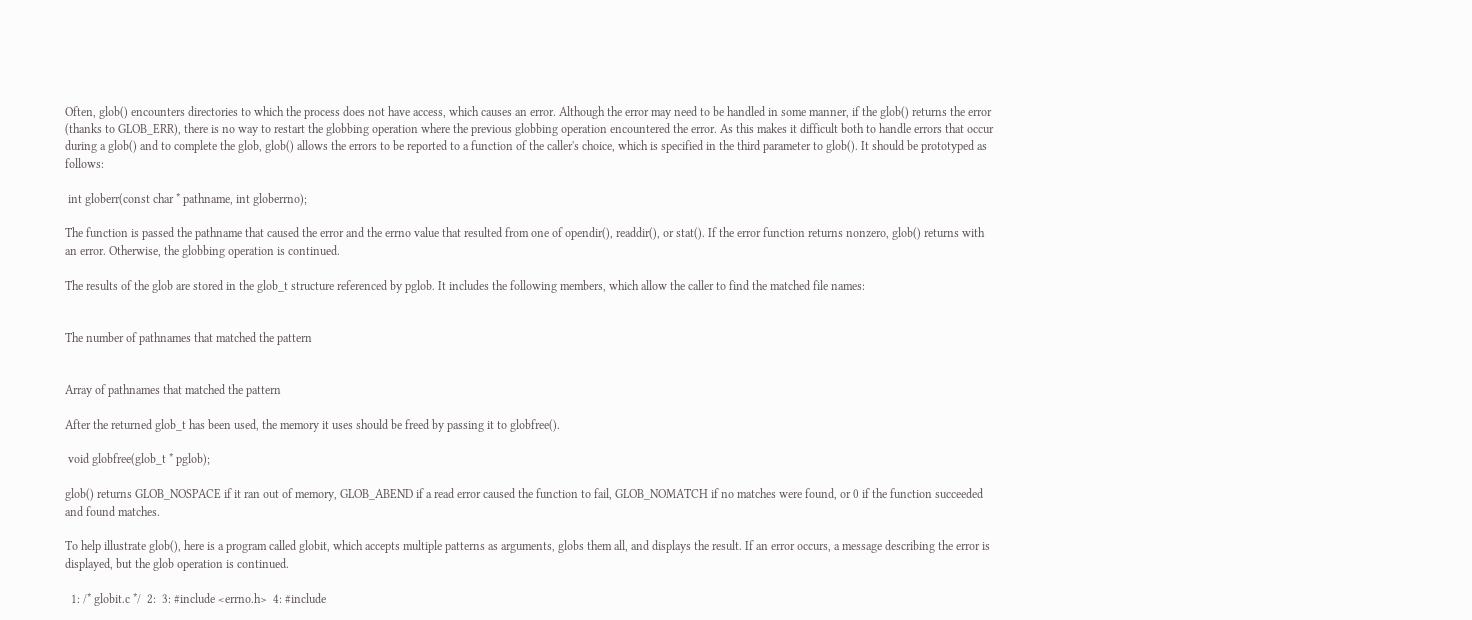Often, glob() encounters directories to which the process does not have access, which causes an error. Although the error may need to be handled in some manner, if the glob() returns the error (thanks to GLOB_ERR), there is no way to restart the globbing operation where the previous globbing operation encountered the error. As this makes it difficult both to handle errors that occur during a glob() and to complete the glob, glob() allows the errors to be reported to a function of the caller's choice, which is specified in the third parameter to glob(). It should be prototyped as follows:

 int globerr(const char * pathname, int globerrno);

The function is passed the pathname that caused the error and the errno value that resulted from one of opendir(), readdir(), or stat(). If the error function returns nonzero, glob() returns with an error. Otherwise, the globbing operation is continued.

The results of the glob are stored in the glob_t structure referenced by pglob. It includes the following members, which allow the caller to find the matched file names:


The number of pathnames that matched the pattern


Array of pathnames that matched the pattern

After the returned glob_t has been used, the memory it uses should be freed by passing it to globfree().

 void globfree(glob_t * pglob);

glob() returns GLOB_NOSPACE if it ran out of memory, GLOB_ABEND if a read error caused the function to fail, GLOB_NOMATCH if no matches were found, or 0 if the function succeeded and found matches.

To help illustrate glob(), here is a program called globit, which accepts multiple patterns as arguments, globs them all, and displays the result. If an error occurs, a message describing the error is displayed, but the glob operation is continued.

  1: /* globit.c */  2:  3: #include <errno.h>  4: #include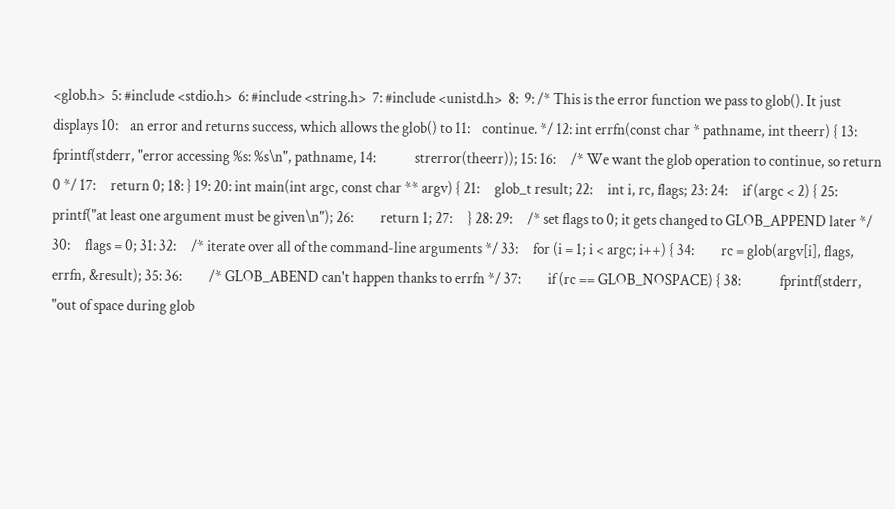<glob.h>  5: #include <stdio.h>  6: #include <string.h>  7: #include <unistd.h>  8:  9: /* This is the error function we pass to glob(). It just displays 10:    an error and returns success, which allows the glob() to 11:    continue. */ 12: int errfn(const char * pathname, int theerr) { 13:     fprintf(stderr, "error accessing %s: %s\n", pathname, 14:             strerror(theerr)); 15: 16:     /* We want the glob operation to continue, so return 0 */ 17:     return 0; 18: } 19: 20: int main(int argc, const char ** argv) { 21:     glob_t result; 22:     int i, rc, flags; 23: 24:     if (argc < 2) { 25:         printf("at least one argument must be given\n"); 26:         return 1; 27:     } 28: 29:     /* set flags to 0; it gets changed to GLOB_APPEND later */ 30:     flags = 0; 31: 32:     /* iterate over all of the command-line arguments */ 33:     for (i = 1; i < argc; i++) { 34:         rc = glob(argv[i], flags, errfn, &result); 35: 36:         /* GLOB_ABEND can't happen thanks to errfn */ 37:         if (rc == GLOB_NOSPACE) { 38:             fprintf(stderr, "out of space during glob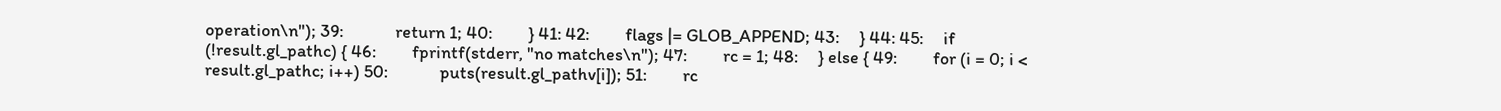operation\n"); 39:             return 1; 40:         } 41: 42:         flags |= GLOB_APPEND; 43:     } 44: 45:     if (!result.gl_pathc) { 46:         fprintf(stderr, "no matches\n"); 47:         rc = 1; 48:     } else { 49:         for (i = 0; i < result.gl_pathc; i++) 50:             puts(result.gl_pathv[i]); 51:         rc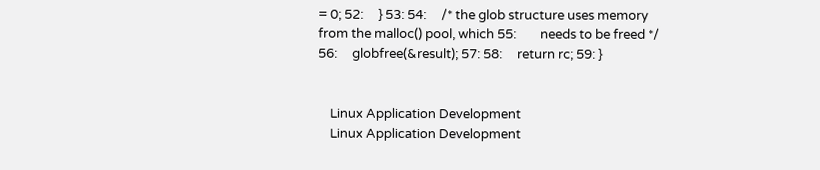= 0; 52:     } 53: 54:     /* the glob structure uses memory from the malloc() pool, which 55:        needs to be freed */ 56:     globfree(&result); 57: 58:     return rc; 59: }


    Linux Application Development
    Linux Application Development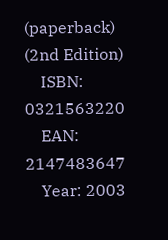(paperback) (2nd Edition)
    ISBN: 0321563220
    EAN: 2147483647
    Year: 2003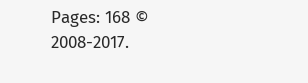Pages: 168 © 2008-2017.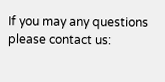If you may any questions please contact us: